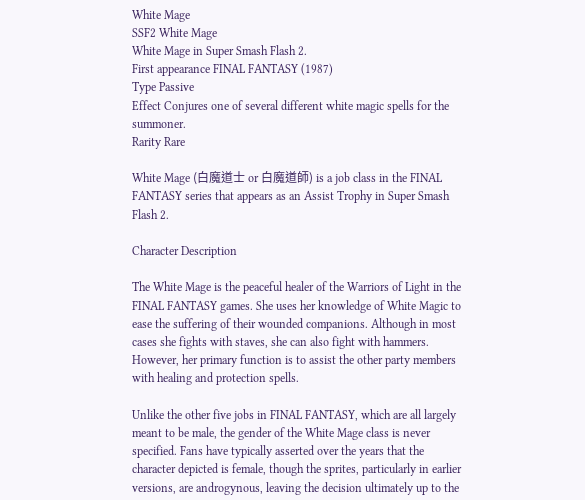White Mage
SSF2 White Mage
White Mage in Super Smash Flash 2.
First appearance FINAL FANTASY (1987)
Type Passive
Effect Conjures one of several different white magic spells for the summoner.
Rarity Rare

White Mage (白魔道士 or 白魔道師) is a job class in the FINAL FANTASY series that appears as an Assist Trophy in Super Smash Flash 2.

Character Description

The White Mage is the peaceful healer of the Warriors of Light in the FINAL FANTASY games. She uses her knowledge of White Magic to ease the suffering of their wounded companions. Although in most cases she fights with staves, she can also fight with hammers. However, her primary function is to assist the other party members with healing and protection spells.

Unlike the other five jobs in FINAL FANTASY, which are all largely meant to be male, the gender of the White Mage class is never specified. Fans have typically asserted over the years that the character depicted is female, though the sprites, particularly in earlier versions, are androgynous, leaving the decision ultimately up to the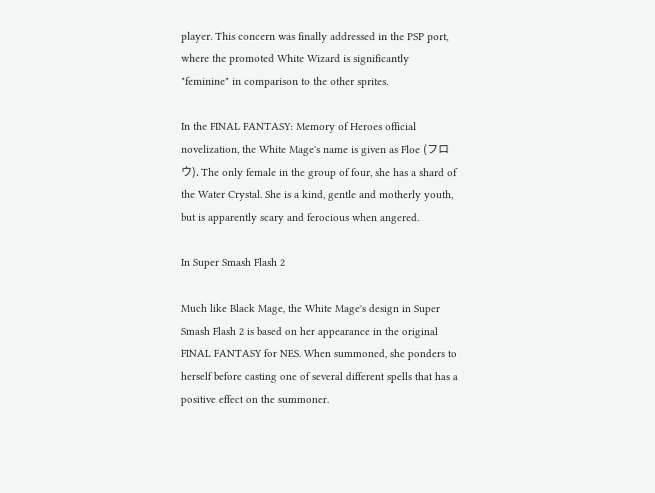player. This concern was finally addressed in the PSP port, where the promoted White Wizard is significantly "feminine" in comparison to the other sprites.

In the FINAL FANTASY: Memory of Heroes official novelization, the White Mage's name is given as Floe (フロウ). The only female in the group of four, she has a shard of the Water Crystal. She is a kind, gentle and motherly youth, but is apparently scary and ferocious when angered.

In Super Smash Flash 2

Much like Black Mage, the White Mage's design in Super Smash Flash 2 is based on her appearance in the original FINAL FANTASY for NES. When summoned, she ponders to herself before casting one of several different spells that has a positive effect on the summoner.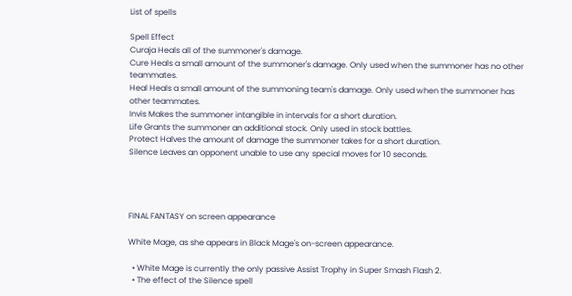List of spells

Spell Effect
Curaja Heals all of the summoner's damage.
Cure Heals a small amount of the summoner's damage. Only used when the summoner has no other teammates.
Heal Heals a small amount of the summoning team's damage. Only used when the summoner has other teammates.
Invis Makes the summoner intangible in intervals for a short duration.
Life Grants the summoner an additional stock. Only used in stock battles.
Protect Halves the amount of damage the summoner takes for a short duration.
Silence Leaves an opponent unable to use any special moves for 10 seconds.




FINAL FANTASY on screen appearance

White Mage, as she appears in Black Mage's on-screen appearance.

  • White Mage is currently the only passive Assist Trophy in Super Smash Flash 2.
  • The effect of the Silence spell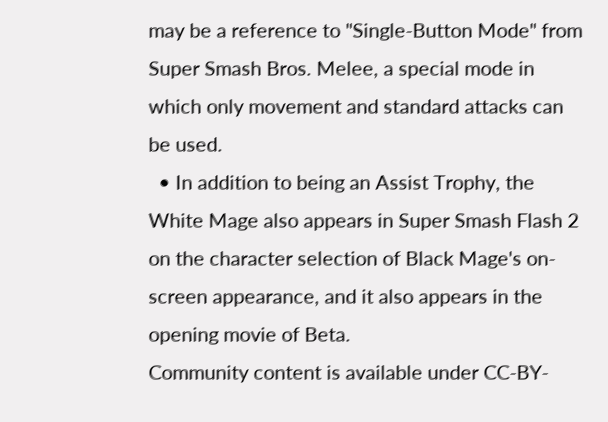may be a reference to "Single-Button Mode" from Super Smash Bros. Melee, a special mode in which only movement and standard attacks can be used.
  • In addition to being an Assist Trophy, the White Mage also appears in Super Smash Flash 2 on the character selection of Black Mage's on-screen appearance, and it also appears in the opening movie of Beta.
Community content is available under CC-BY-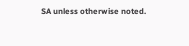SA unless otherwise noted.